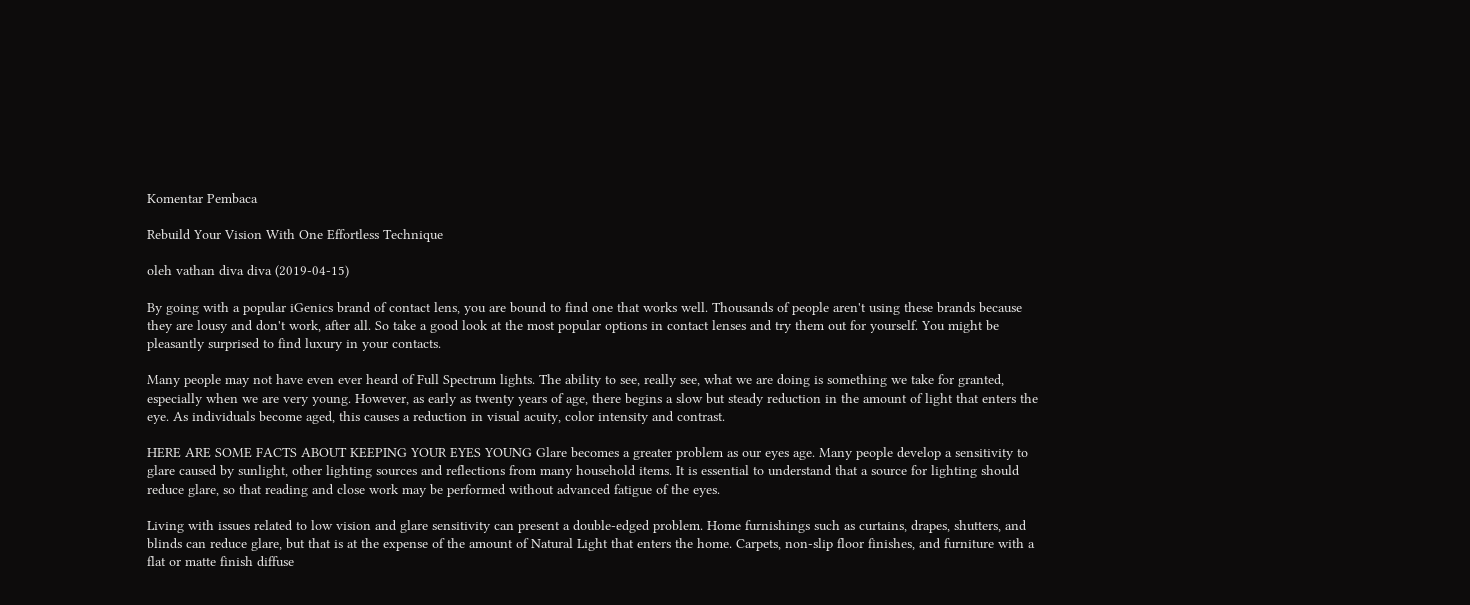Komentar Pembaca

Rebuild Your Vision With One Effortless Technique

oleh vathan diva diva (2019-04-15)

By going with a popular iGenics brand of contact lens, you are bound to find one that works well. Thousands of people aren't using these brands because they are lousy and don't work, after all. So take a good look at the most popular options in contact lenses and try them out for yourself. You might be pleasantly surprised to find luxury in your contacts.

Many people may not have even ever heard of Full Spectrum lights. The ability to see, really see, what we are doing is something we take for granted, especially when we are very young. However, as early as twenty years of age, there begins a slow but steady reduction in the amount of light that enters the eye. As individuals become aged, this causes a reduction in visual acuity, color intensity and contrast.

HERE ARE SOME FACTS ABOUT KEEPING YOUR EYES YOUNG Glare becomes a greater problem as our eyes age. Many people develop a sensitivity to glare caused by sunlight, other lighting sources and reflections from many household items. It is essential to understand that a source for lighting should reduce glare, so that reading and close work may be performed without advanced fatigue of the eyes.

Living with issues related to low vision and glare sensitivity can present a double-edged problem. Home furnishings such as curtains, drapes, shutters, and blinds can reduce glare, but that is at the expense of the amount of Natural Light that enters the home. Carpets, non-slip floor finishes, and furniture with a flat or matte finish diffuse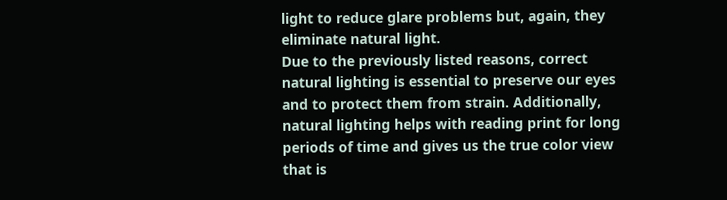light to reduce glare problems but, again, they eliminate natural light.
Due to the previously listed reasons, correct natural lighting is essential to preserve our eyes and to protect them from strain. Additionally, natural lighting helps with reading print for long periods of time and gives us the true color view that is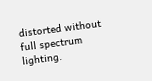distorted without full spectrum lighting.